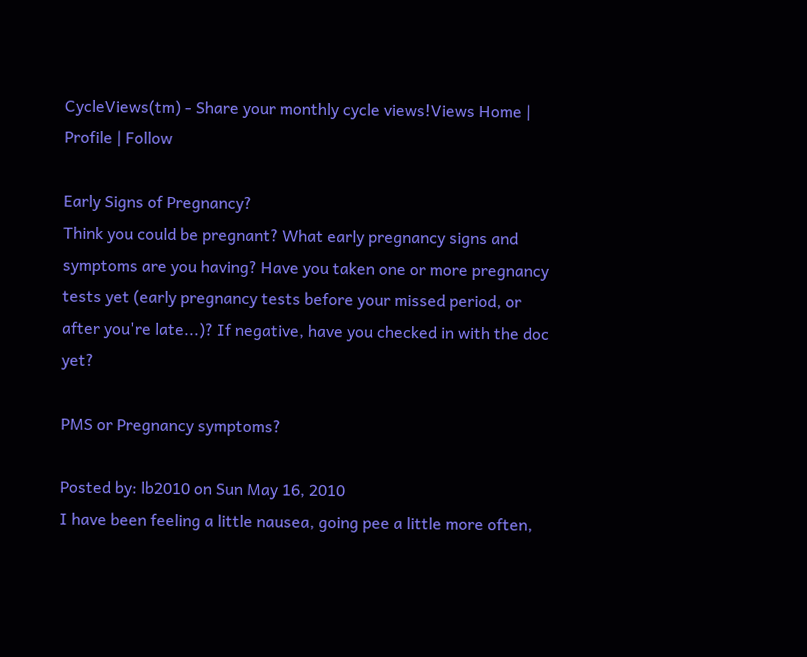CycleViews(tm) - Share your monthly cycle views!Views Home | Profile | Follow

Early Signs of Pregnancy?
Think you could be pregnant? What early pregnancy signs and symptoms are you having? Have you taken one or more pregnancy tests yet (early pregnancy tests before your missed period, or after you're late...)? If negative, have you checked in with the doc yet?

PMS or Pregnancy symptoms?

Posted by: lb2010 on Sun May 16, 2010
I have been feeling a little nausea, going pee a little more often,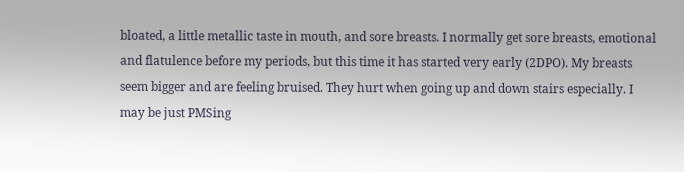bloated, a little metallic taste in mouth, and sore breasts. I normally get sore breasts, emotional and flatulence before my periods, but this time it has started very early (2DPO). My breasts seem bigger and are feeling bruised. They hurt when going up and down stairs especially. I may be just PMSing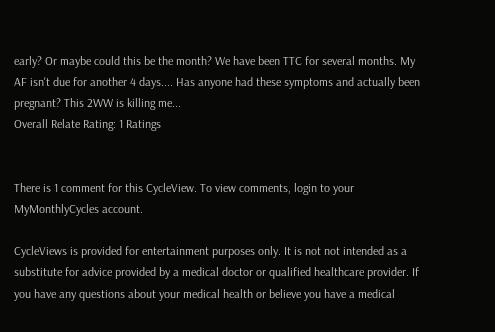early? Or maybe could this be the month? We have been TTC for several months. My AF isn't due for another 4 days.... Has anyone had these symptoms and actually been pregnant? This 2WW is killing me...
Overall Relate Rating: 1 Ratings


There is 1 comment for this CycleView. To view comments, login to your MyMonthlyCycles account.

CycleViews is provided for entertainment purposes only. It is not not intended as a substitute for advice provided by a medical doctor or qualified healthcare provider. If you have any questions about your medical health or believe you have a medical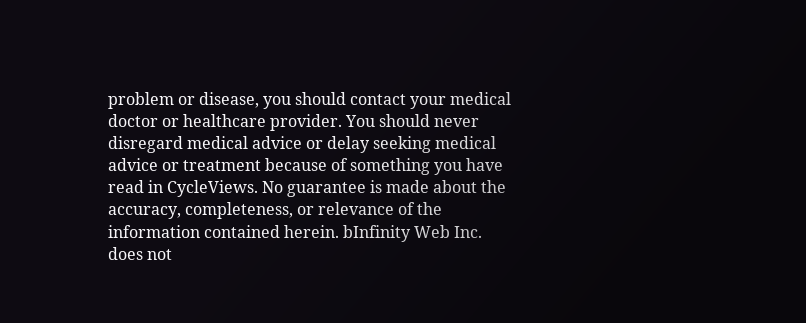problem or disease, you should contact your medical doctor or healthcare provider. You should never disregard medical advice or delay seeking medical advice or treatment because of something you have read in CycleViews. No guarantee is made about the accuracy, completeness, or relevance of the information contained herein. bInfinity Web Inc. does not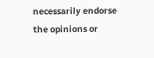necessarily endorse the opinions or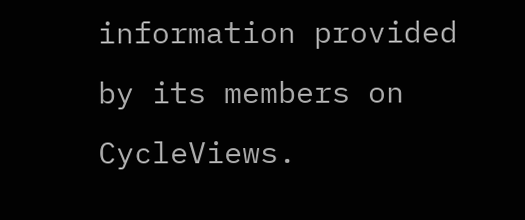information provided by its members on CycleViews.